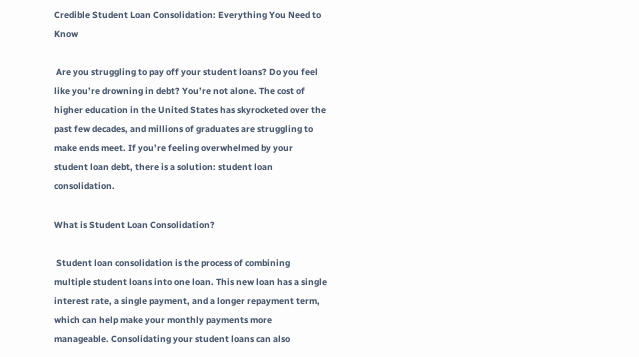Credible Student Loan Consolidation: Everything You Need to Know

 Are you struggling to pay off your student loans? Do you feel like you’re drowning in debt? You’re not alone. The cost of higher education in the United States has skyrocketed over the past few decades, and millions of graduates are struggling to make ends meet. If you’re feeling overwhelmed by your student loan debt, there is a solution: student loan consolidation.

What is Student Loan Consolidation?

 Student loan consolidation is the process of combining multiple student loans into one loan. This new loan has a single interest rate, a single payment, and a longer repayment term, which can help make your monthly payments more manageable. Consolidating your student loans can also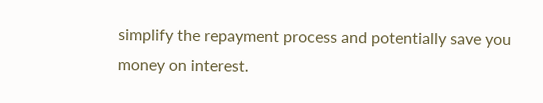simplify the repayment process and potentially save you money on interest.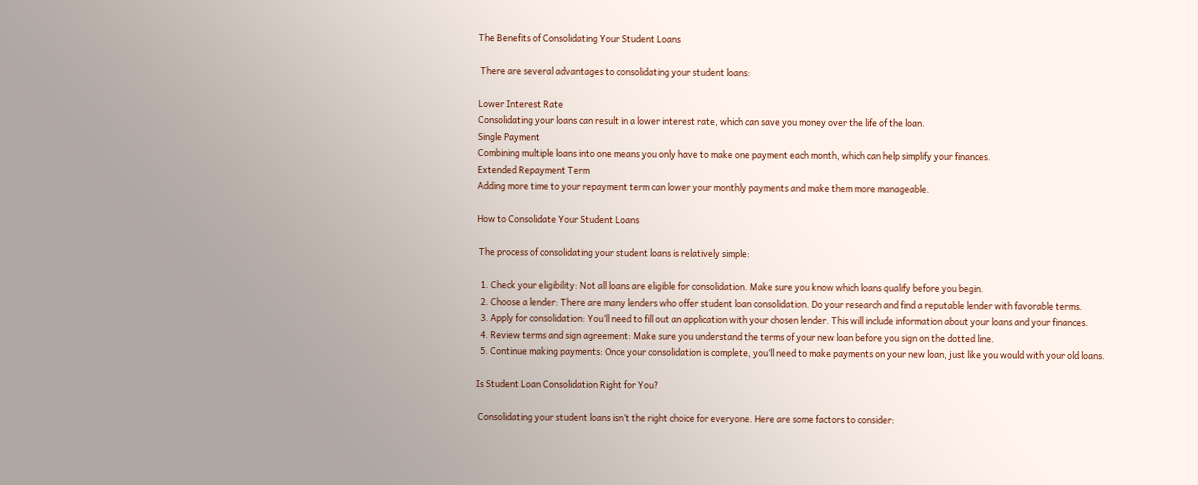The Benefits of Consolidating Your Student Loans

 There are several advantages to consolidating your student loans:

Lower Interest Rate
Consolidating your loans can result in a lower interest rate, which can save you money over the life of the loan.
Single Payment
Combining multiple loans into one means you only have to make one payment each month, which can help simplify your finances.
Extended Repayment Term
Adding more time to your repayment term can lower your monthly payments and make them more manageable.

How to Consolidate Your Student Loans

 The process of consolidating your student loans is relatively simple:

  1. Check your eligibility: Not all loans are eligible for consolidation. Make sure you know which loans qualify before you begin.
  2. Choose a lender: There are many lenders who offer student loan consolidation. Do your research and find a reputable lender with favorable terms.
  3. Apply for consolidation: You’ll need to fill out an application with your chosen lender. This will include information about your loans and your finances.
  4. Review terms and sign agreement: Make sure you understand the terms of your new loan before you sign on the dotted line.
  5. Continue making payments: Once your consolidation is complete, you’ll need to make payments on your new loan, just like you would with your old loans.

Is Student Loan Consolidation Right for You?

 Consolidating your student loans isn’t the right choice for everyone. Here are some factors to consider: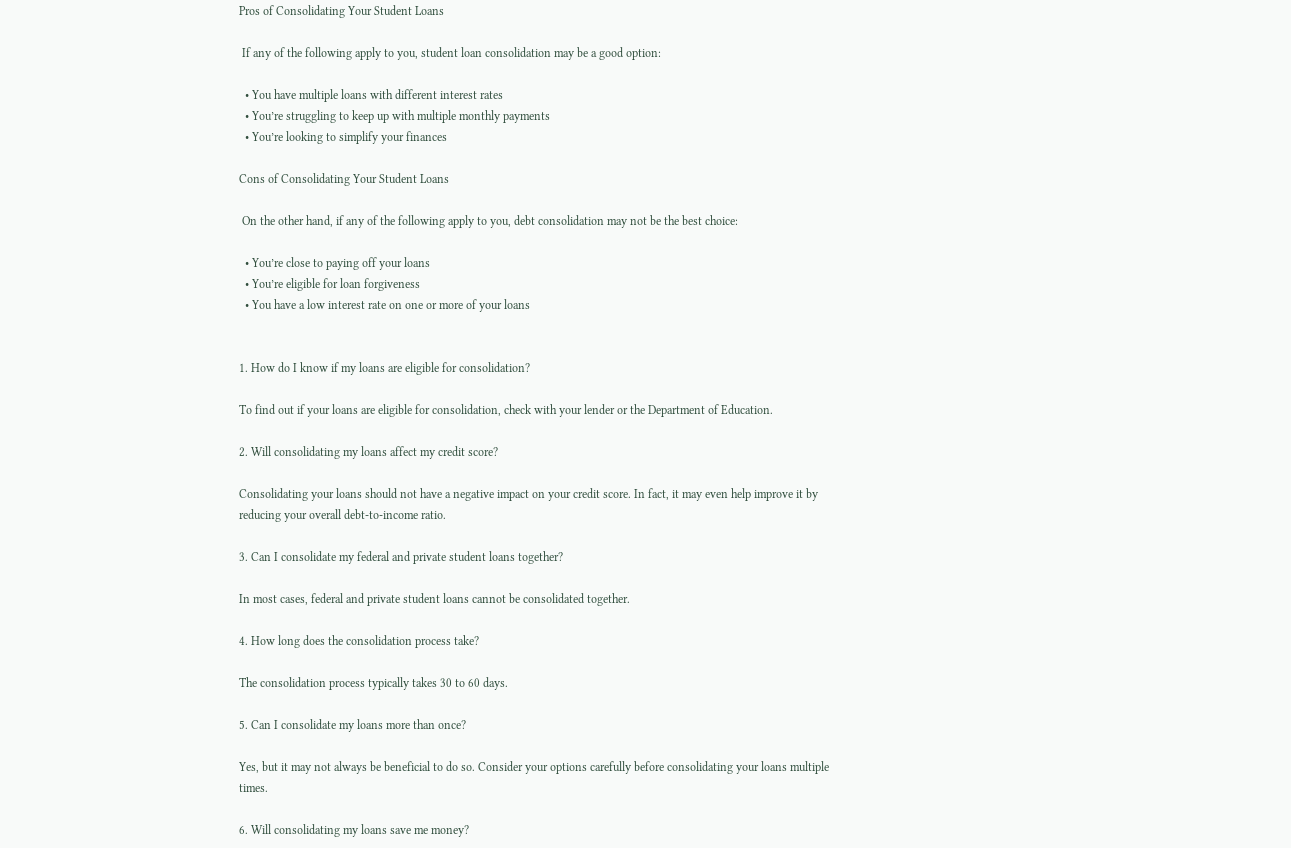Pros of Consolidating Your Student Loans

 If any of the following apply to you, student loan consolidation may be a good option:

  • You have multiple loans with different interest rates
  • You’re struggling to keep up with multiple monthly payments
  • You’re looking to simplify your finances

Cons of Consolidating Your Student Loans

 On the other hand, if any of the following apply to you, debt consolidation may not be the best choice:

  • You’re close to paying off your loans
  • You’re eligible for loan forgiveness
  • You have a low interest rate on one or more of your loans


1. How do I know if my loans are eligible for consolidation?

To find out if your loans are eligible for consolidation, check with your lender or the Department of Education.

2. Will consolidating my loans affect my credit score?

Consolidating your loans should not have a negative impact on your credit score. In fact, it may even help improve it by reducing your overall debt-to-income ratio.

3. Can I consolidate my federal and private student loans together?

In most cases, federal and private student loans cannot be consolidated together.

4. How long does the consolidation process take?

The consolidation process typically takes 30 to 60 days.

5. Can I consolidate my loans more than once?

Yes, but it may not always be beneficial to do so. Consider your options carefully before consolidating your loans multiple times.

6. Will consolidating my loans save me money?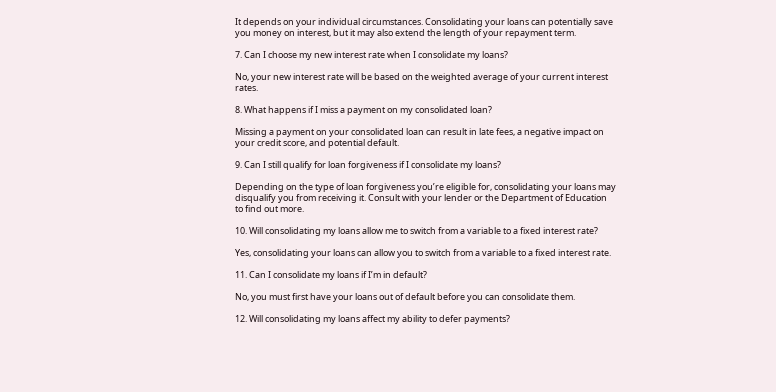It depends on your individual circumstances. Consolidating your loans can potentially save you money on interest, but it may also extend the length of your repayment term.

7. Can I choose my new interest rate when I consolidate my loans?

No, your new interest rate will be based on the weighted average of your current interest rates.

8. What happens if I miss a payment on my consolidated loan?

Missing a payment on your consolidated loan can result in late fees, a negative impact on your credit score, and potential default.

9. Can I still qualify for loan forgiveness if I consolidate my loans?

Depending on the type of loan forgiveness you’re eligible for, consolidating your loans may disqualify you from receiving it. Consult with your lender or the Department of Education to find out more.

10. Will consolidating my loans allow me to switch from a variable to a fixed interest rate?

Yes, consolidating your loans can allow you to switch from a variable to a fixed interest rate.

11. Can I consolidate my loans if I’m in default?

No, you must first have your loans out of default before you can consolidate them.

12. Will consolidating my loans affect my ability to defer payments?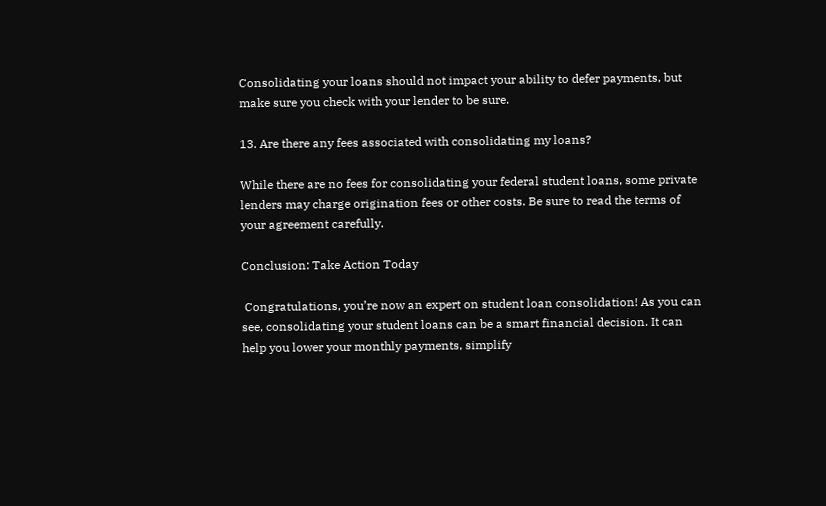Consolidating your loans should not impact your ability to defer payments, but make sure you check with your lender to be sure.

13. Are there any fees associated with consolidating my loans?

While there are no fees for consolidating your federal student loans, some private lenders may charge origination fees or other costs. Be sure to read the terms of your agreement carefully.

Conclusion: Take Action Today

 Congratulations, you’re now an expert on student loan consolidation! As you can see, consolidating your student loans can be a smart financial decision. It can help you lower your monthly payments, simplify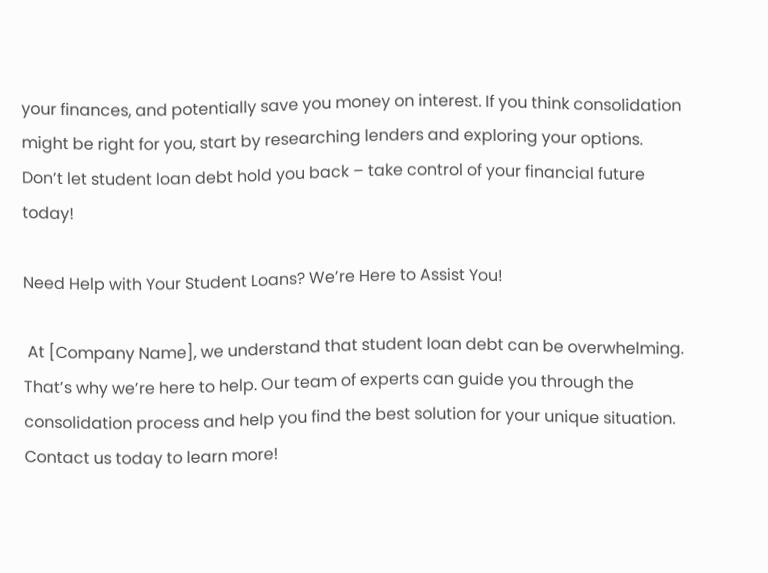your finances, and potentially save you money on interest. If you think consolidation might be right for you, start by researching lenders and exploring your options. Don’t let student loan debt hold you back – take control of your financial future today!

Need Help with Your Student Loans? We’re Here to Assist You!

 At [Company Name], we understand that student loan debt can be overwhelming. That’s why we’re here to help. Our team of experts can guide you through the consolidation process and help you find the best solution for your unique situation. Contact us today to learn more!